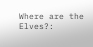Where are the Elves?: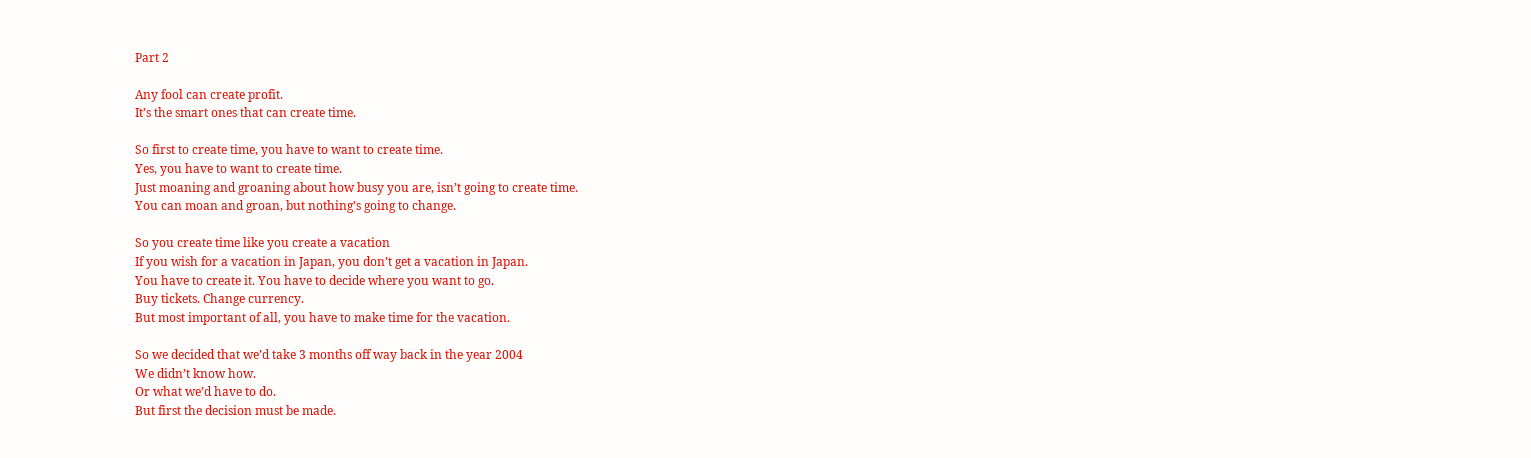Part 2

Any fool can create profit.
It’s the smart ones that can create time.

So first to create time, you have to want to create time.
Yes, you have to want to create time.
Just moaning and groaning about how busy you are, isn’t going to create time.
You can moan and groan, but nothing’s going to change.

So you create time like you create a vacation
If you wish for a vacation in Japan, you don’t get a vacation in Japan.
You have to create it. You have to decide where you want to go.
Buy tickets. Change currency.
But most important of all, you have to make time for the vacation.

So we decided that we’d take 3 months off way back in the year 2004
We didn’t know how.
Or what we’d have to do.
But first the decision must be made.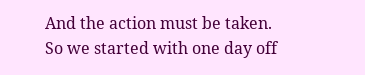And the action must be taken.
So we started with one day off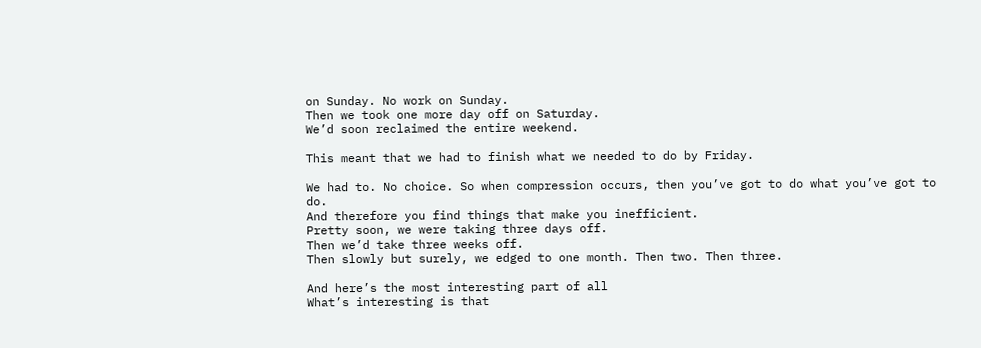on Sunday. No work on Sunday.
Then we took one more day off on Saturday.
We’d soon reclaimed the entire weekend.

This meant that we had to finish what we needed to do by Friday.

We had to. No choice. So when compression occurs, then you’ve got to do what you’ve got to do.
And therefore you find things that make you inefficient.
Pretty soon, we were taking three days off.
Then we’d take three weeks off.
Then slowly but surely, we edged to one month. Then two. Then three.

And here’s the most interesting part of all
What’s interesting is that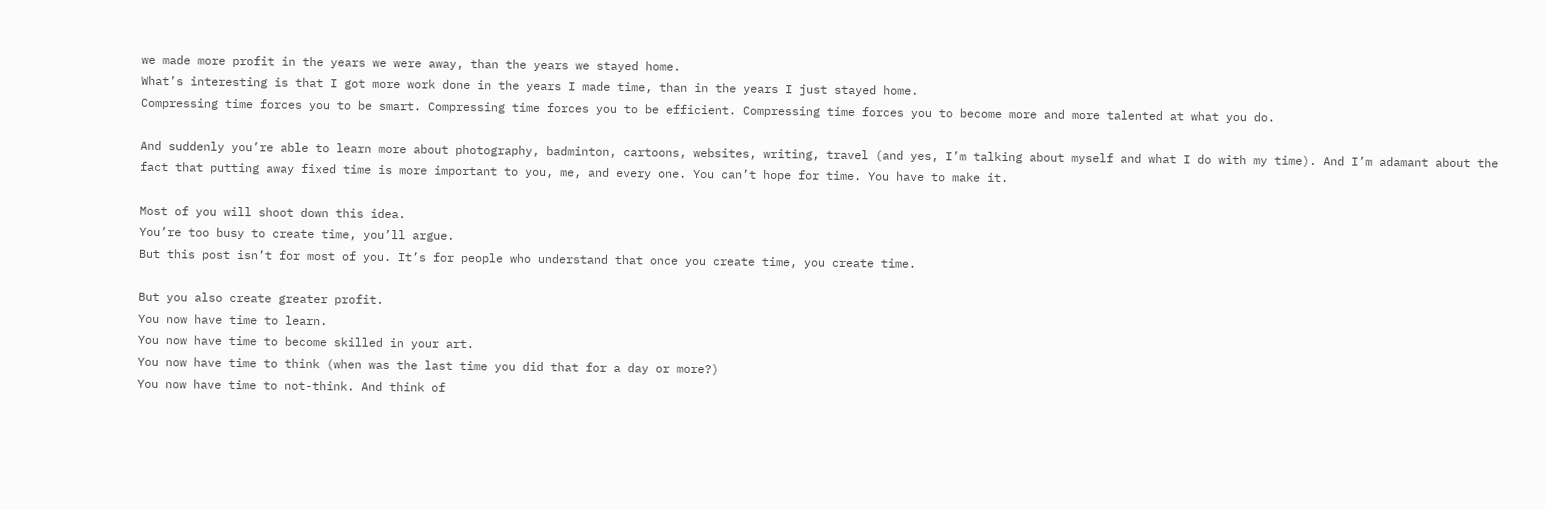we made more profit in the years we were away, than the years we stayed home.
What’s interesting is that I got more work done in the years I made time, than in the years I just stayed home.
Compressing time forces you to be smart. Compressing time forces you to be efficient. Compressing time forces you to become more and more talented at what you do.

And suddenly you’re able to learn more about photography, badminton, cartoons, websites, writing, travel (and yes, I’m talking about myself and what I do with my time). And I’m adamant about the fact that putting away fixed time is more important to you, me, and every one. You can’t hope for time. You have to make it.

Most of you will shoot down this idea.
You’re too busy to create time, you’ll argue.
But this post isn’t for most of you. It’s for people who understand that once you create time, you create time.

But you also create greater profit.
You now have time to learn.
You now have time to become skilled in your art.
You now have time to think (when was the last time you did that for a day or more?)
You now have time to not-think. And think of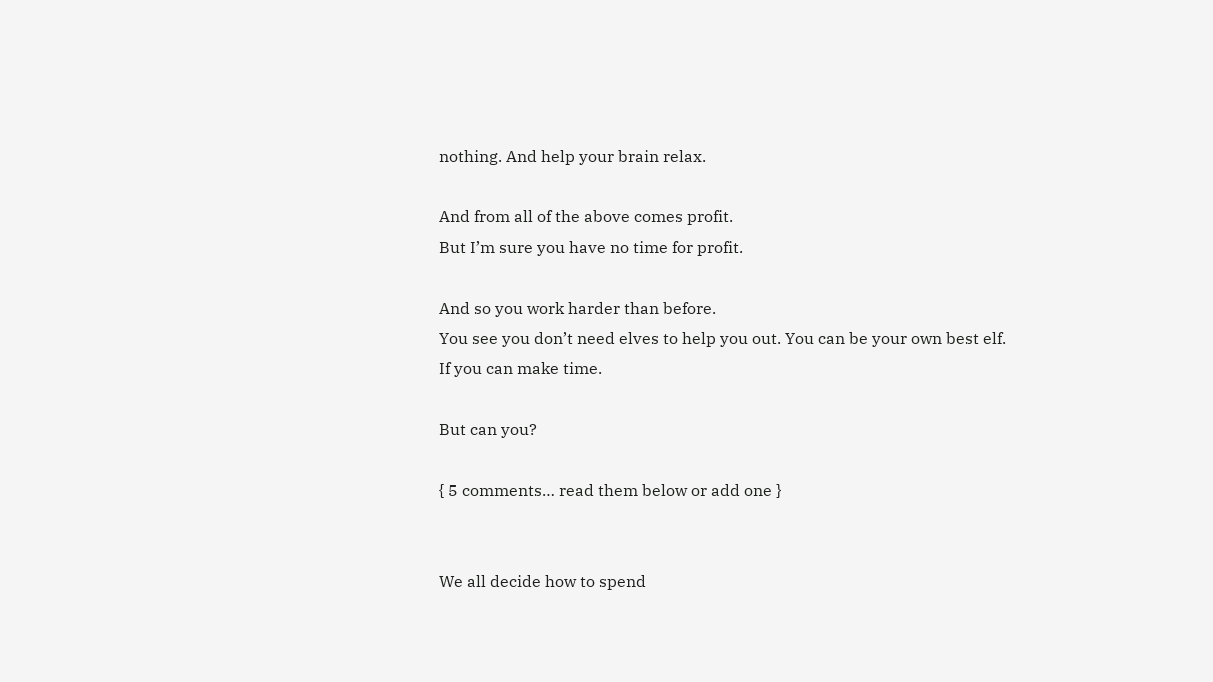nothing. And help your brain relax.

And from all of the above comes profit.
But I’m sure you have no time for profit.

And so you work harder than before.
You see you don’t need elves to help you out. You can be your own best elf.
If you can make time.

But can you?

{ 5 comments… read them below or add one }


We all decide how to spend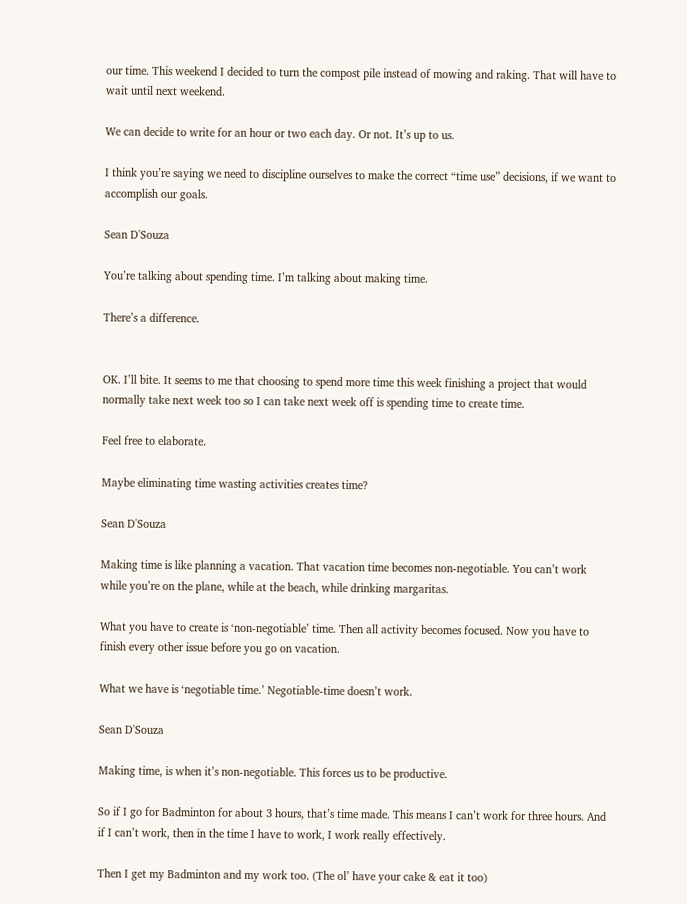our time. This weekend I decided to turn the compost pile instead of mowing and raking. That will have to wait until next weekend.

We can decide to write for an hour or two each day. Or not. It’s up to us.

I think you’re saying we need to discipline ourselves to make the correct “time use” decisions, if we want to accomplish our goals.

Sean D'Souza

You’re talking about spending time. I’m talking about making time.

There’s a difference.


OK. I’ll bite. It seems to me that choosing to spend more time this week finishing a project that would normally take next week too so I can take next week off is spending time to create time.

Feel free to elaborate.

Maybe eliminating time wasting activities creates time?

Sean D'Souza

Making time is like planning a vacation. That vacation time becomes non-negotiable. You can’t work while you’re on the plane, while at the beach, while drinking margaritas.

What you have to create is ‘non-negotiable’ time. Then all activity becomes focused. Now you have to finish every other issue before you go on vacation.

What we have is ‘negotiable time.’ Negotiable-time doesn’t work.

Sean D'Souza

Making time, is when it’s non-negotiable. This forces us to be productive.

So if I go for Badminton for about 3 hours, that’s time made. This means I can’t work for three hours. And if I can’t work, then in the time I have to work, I work really effectively.

Then I get my Badminton and my work too. (The ol’ have your cake & eat it too)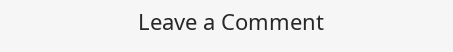Leave a Comment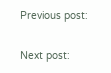Previous post:

Next post: